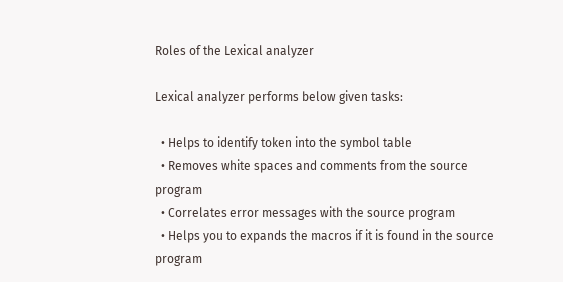Roles of the Lexical analyzer

Lexical analyzer performs below given tasks:

  • Helps to identify token into the symbol table
  • Removes white spaces and comments from the source program
  • Correlates error messages with the source program
  • Helps you to expands the macros if it is found in the source program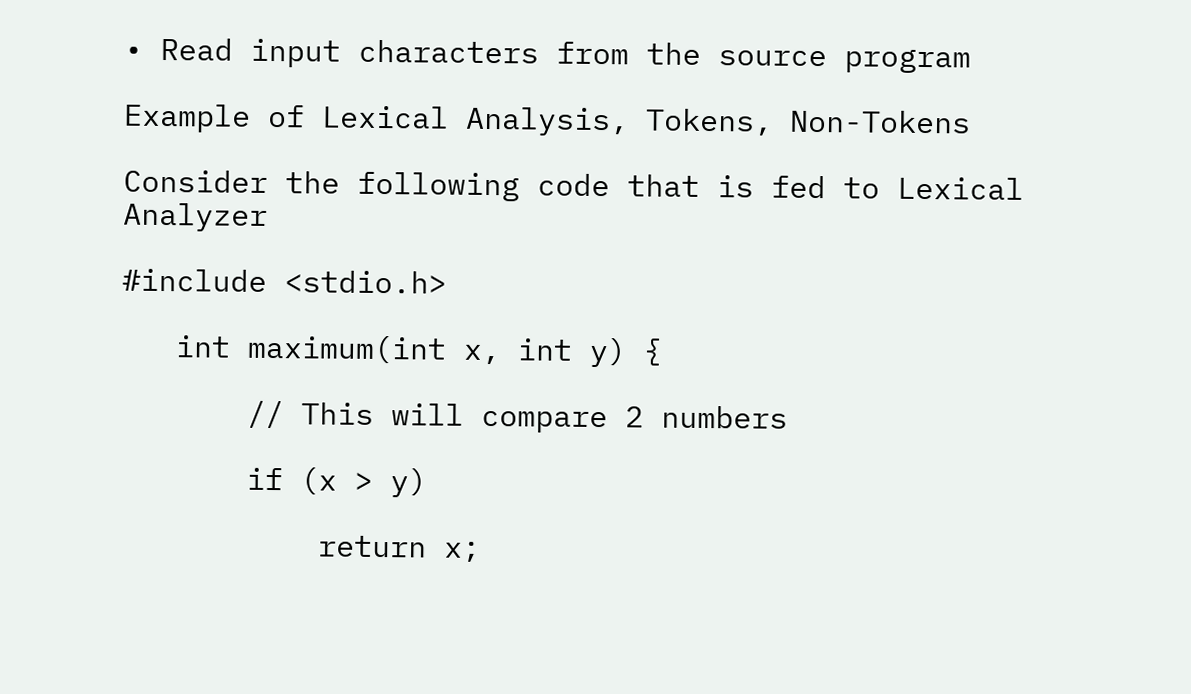• Read input characters from the source program

Example of Lexical Analysis, Tokens, Non-Tokens

Consider the following code that is fed to Lexical Analyzer

#include <stdio.h>

   int maximum(int x, int y) {

       // This will compare 2 numbers

       if (x > y)

           return x;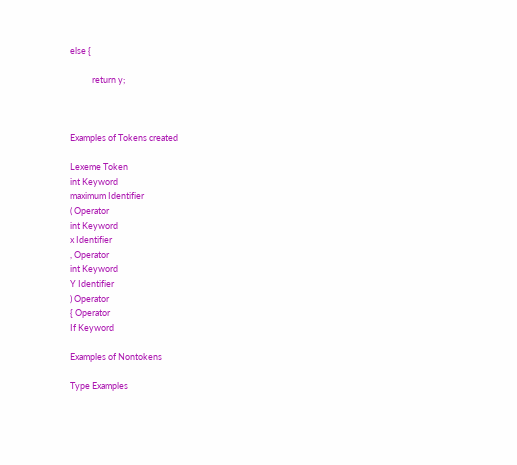else {

           return y;



Examples of Tokens created

Lexeme Token
int Keyword
maximum Identifier
( Operator
int Keyword
x Identifier
, Operator
int Keyword
Y Identifier
) Operator
{ Operator
If Keyword

Examples of Nontokens

Type Examples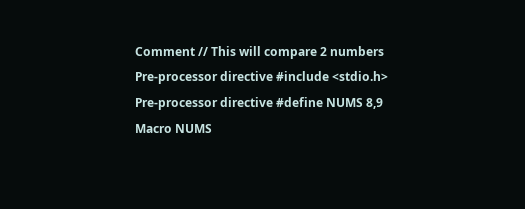Comment // This will compare 2 numbers
Pre-processor directive #include <stdio.h>
Pre-processor directive #define NUMS 8,9
Macro NUMS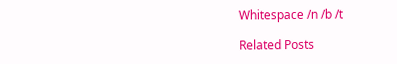Whitespace /n /b /t

Related Posts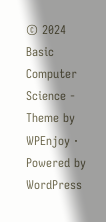© 2024 Basic Computer Science - Theme by WPEnjoy · Powered by WordPress